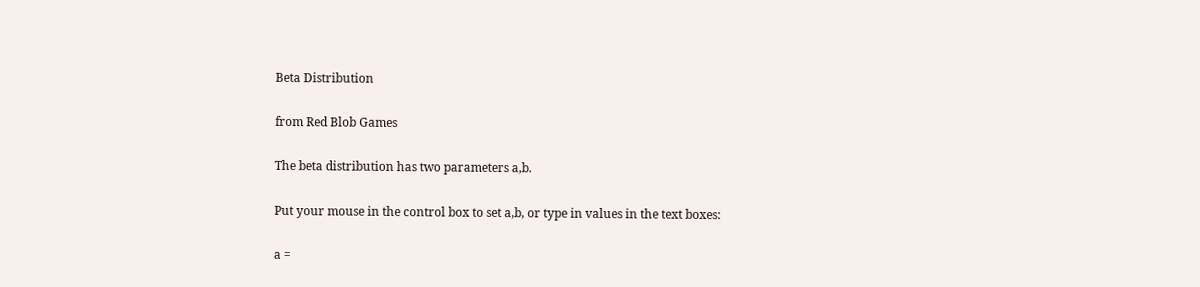Beta Distribution

from Red Blob Games

The beta distribution has two parameters a,b.

Put your mouse in the control box to set a,b, or type in values in the text boxes:

a =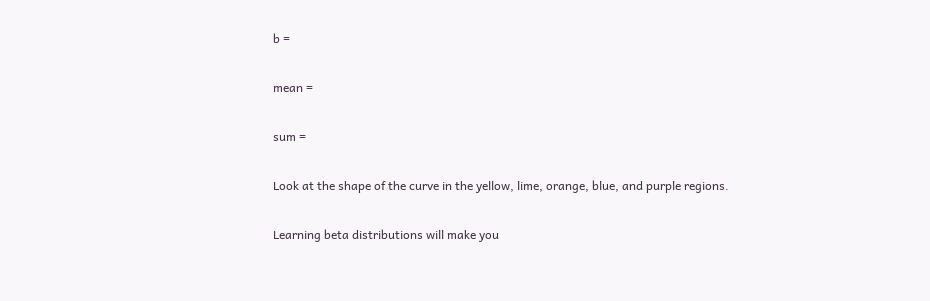b =

mean =

sum =

Look at the shape of the curve in the yellow, lime, orange, blue, and purple regions.

Learning beta distributions will make you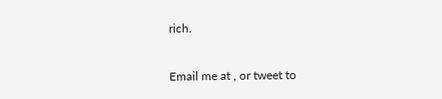rich.

Email me at , or tweet to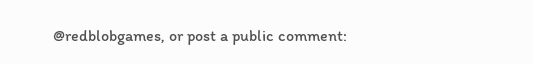@redblobgames, or post a public comment: